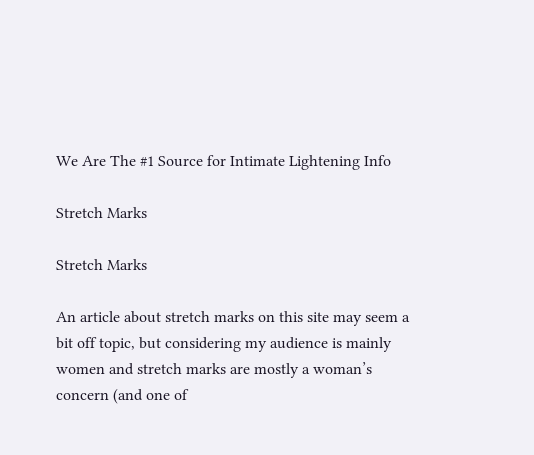We Are The #1 Source for Intimate Lightening Info

Stretch Marks

Stretch Marks

An article about stretch marks on this site may seem a bit off topic, but considering my audience is mainly women and stretch marks are mostly a woman’s concern (and one of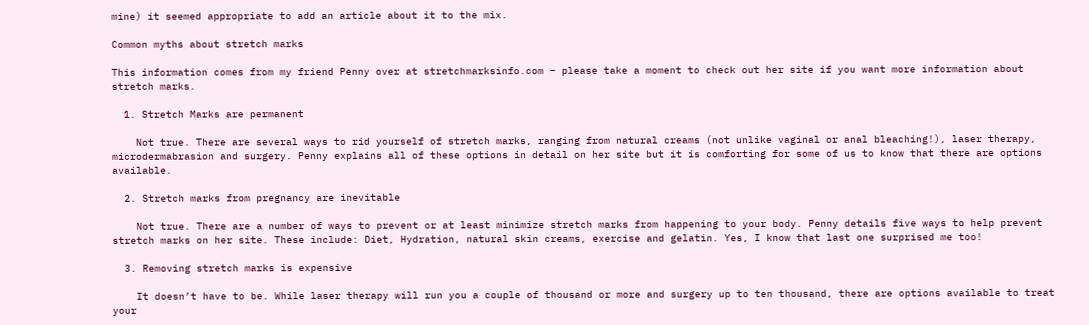mine) it seemed appropriate to add an article about it to the mix.

Common myths about stretch marks

This information comes from my friend Penny over at stretchmarksinfo.com – please take a moment to check out her site if you want more information about stretch marks.

  1. Stretch Marks are permanent

    Not true. There are several ways to rid yourself of stretch marks, ranging from natural creams (not unlike vaginal or anal bleaching!), laser therapy, microdermabrasion and surgery. Penny explains all of these options in detail on her site but it is comforting for some of us to know that there are options available.

  2. Stretch marks from pregnancy are inevitable

    Not true. There are a number of ways to prevent or at least minimize stretch marks from happening to your body. Penny details five ways to help prevent stretch marks on her site. These include: Diet, Hydration, natural skin creams, exercise and gelatin. Yes, I know that last one surprised me too!

  3. Removing stretch marks is expensive

    It doesn’t have to be. While laser therapy will run you a couple of thousand or more and surgery up to ten thousand, there are options available to treat your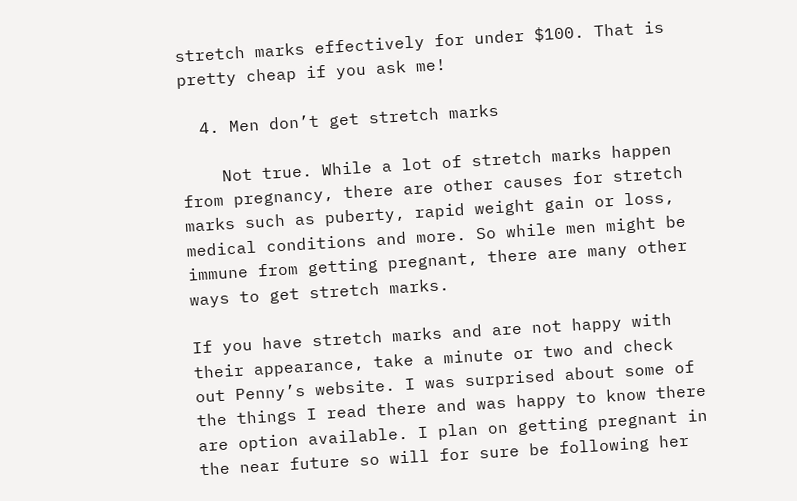stretch marks effectively for under $100. That is pretty cheap if you ask me!

  4. Men don’t get stretch marks

    Not true. While a lot of stretch marks happen from pregnancy, there are other causes for stretch marks such as puberty, rapid weight gain or loss, medical conditions and more. So while men might be immune from getting pregnant, there are many other ways to get stretch marks.

If you have stretch marks and are not happy with their appearance, take a minute or two and check out Penny’s website. I was surprised about some of the things I read there and was happy to know there are option available. I plan on getting pregnant in the near future so will for sure be following her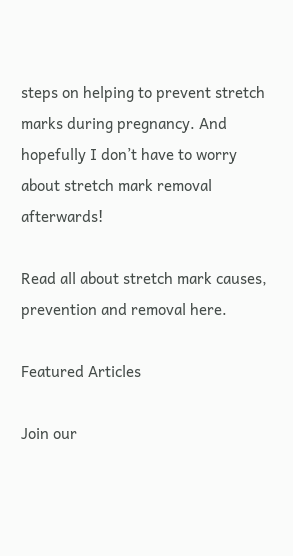steps on helping to prevent stretch marks during pregnancy. And hopefully I don’t have to worry about stretch mark removal afterwards!

Read all about stretch mark causes, prevention and removal here.

Featured Articles

Join our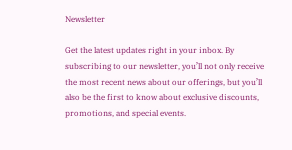Newsletter

Get the latest updates right in your inbox. By subscribing to our newsletter, you’ll not only receive the most recent news about our offerings, but you’ll also be the first to know about exclusive discounts, promotions, and special events.